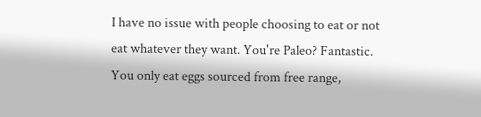I have no issue with people choosing to eat or not eat whatever they want. You're Paleo? Fantastic. You only eat eggs sourced from free range,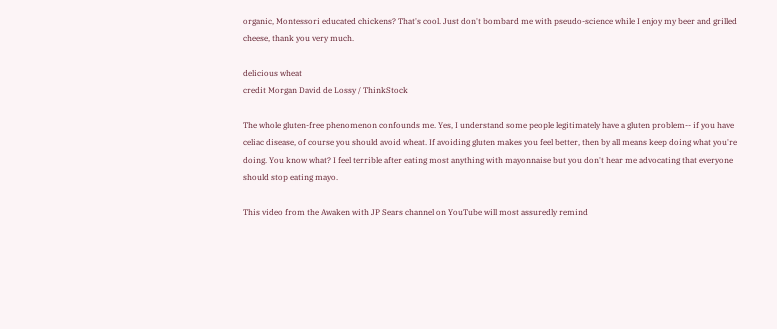organic, Montessori educated chickens? That's cool. Just don't bombard me with pseudo-science while I enjoy my beer and grilled cheese, thank you very much.

delicious wheat
credit Morgan David de Lossy / ThinkStock

The whole gluten-free phenomenon confounds me. Yes, I understand some people legitimately have a gluten problem-- if you have celiac disease, of course you should avoid wheat. If avoiding gluten makes you feel better, then by all means keep doing what you're doing. You know what? I feel terrible after eating most anything with mayonnaise but you don't hear me advocating that everyone should stop eating mayo.

This video from the Awaken with JP Sears channel on YouTube will most assuredly remind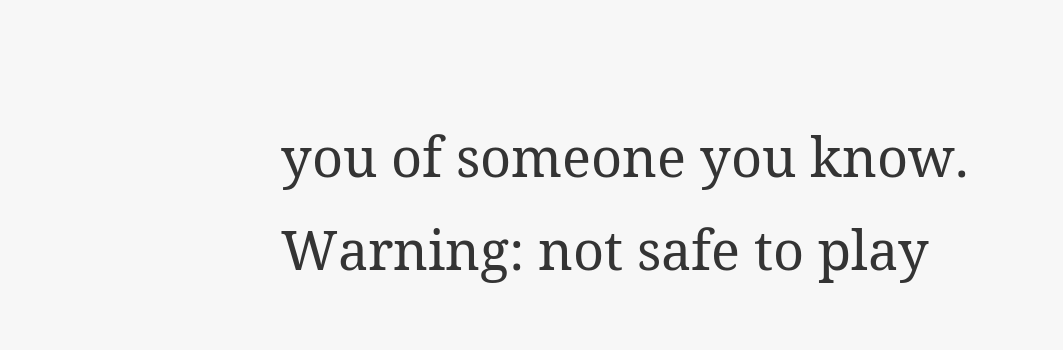you of someone you know. Warning: not safe to play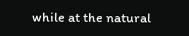while at the natural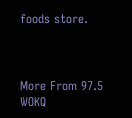foods store.



More From 97.5 WOKQ